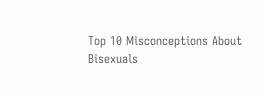Top 10 Misconceptions About Bisexuals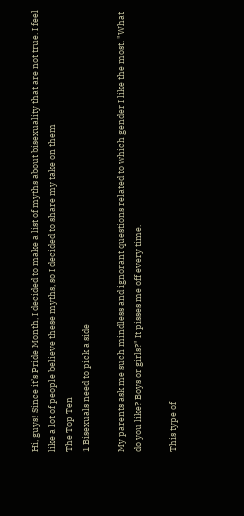Hi, guys! Since it’s Pride Month, I decided to make a list of myths about bisexuality that are not true. I feel like a lot of people believe these myths, so I decided to share my take on them
The Top Ten
1 Bisexuals need to pick a side

My parents ask me such mindless and ignorant questions related to which gender I like the most. "What do you like? Boys or girls?" It pisses me off every time.

This type of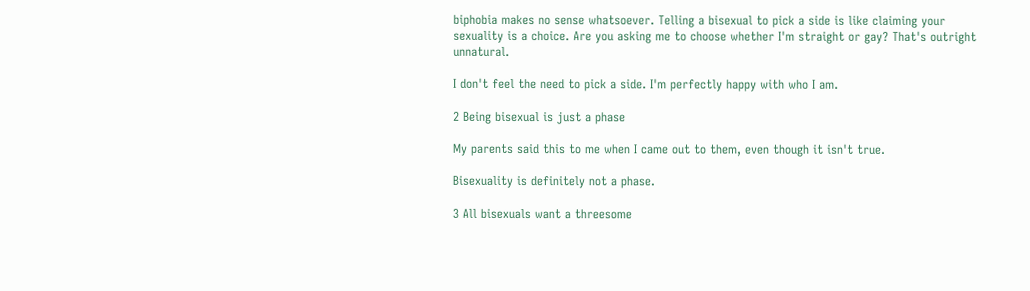biphobia makes no sense whatsoever. Telling a bisexual to pick a side is like claiming your sexuality is a choice. Are you asking me to choose whether I'm straight or gay? That's outright unnatural.

I don't feel the need to pick a side. I'm perfectly happy with who I am.

2 Being bisexual is just a phase

My parents said this to me when I came out to them, even though it isn't true.

Bisexuality is definitely not a phase.

3 All bisexuals want a threesome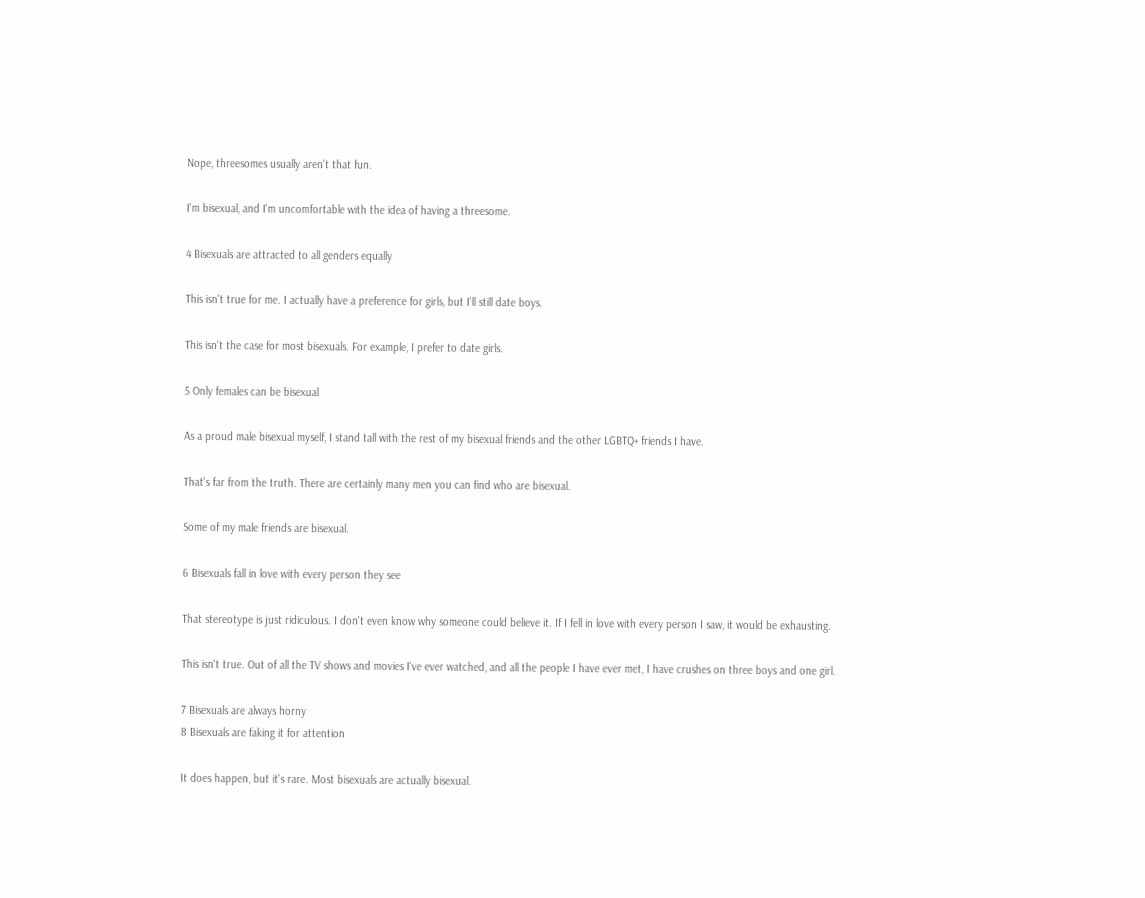Nope, threesomes usually aren't that fun.

I'm bisexual, and I'm uncomfortable with the idea of having a threesome.

4 Bisexuals are attracted to all genders equally

This isn't true for me. I actually have a preference for girls, but I'll still date boys.

This isn't the case for most bisexuals. For example, I prefer to date girls.

5 Only females can be bisexual

As a proud male bisexual myself, I stand tall with the rest of my bisexual friends and the other LGBTQ+ friends I have.

That's far from the truth. There are certainly many men you can find who are bisexual.

Some of my male friends are bisexual.

6 Bisexuals fall in love with every person they see

That stereotype is just ridiculous. I don't even know why someone could believe it. If I fell in love with every person I saw, it would be exhausting.

This isn't true. Out of all the TV shows and movies I've ever watched, and all the people I have ever met, I have crushes on three boys and one girl.

7 Bisexuals are always horny
8 Bisexuals are faking it for attention

It does happen, but it's rare. Most bisexuals are actually bisexual.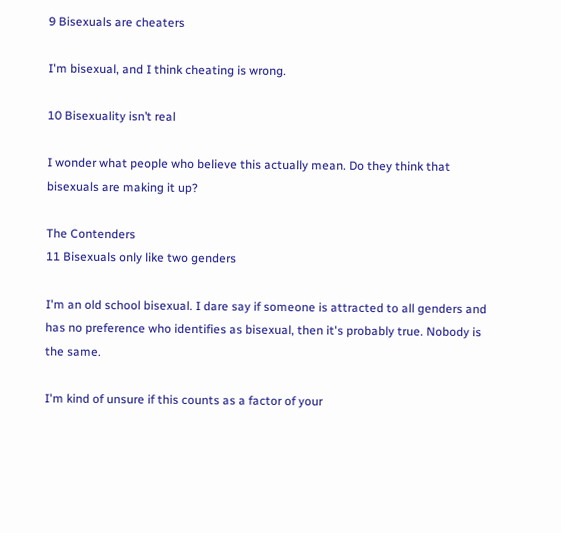9 Bisexuals are cheaters

I'm bisexual, and I think cheating is wrong.

10 Bisexuality isn’t real

I wonder what people who believe this actually mean. Do they think that bisexuals are making it up?

The Contenders
11 Bisexuals only like two genders

I'm an old school bisexual. I dare say if someone is attracted to all genders and has no preference who identifies as bisexual, then it's probably true. Nobody is the same.

I'm kind of unsure if this counts as a factor of your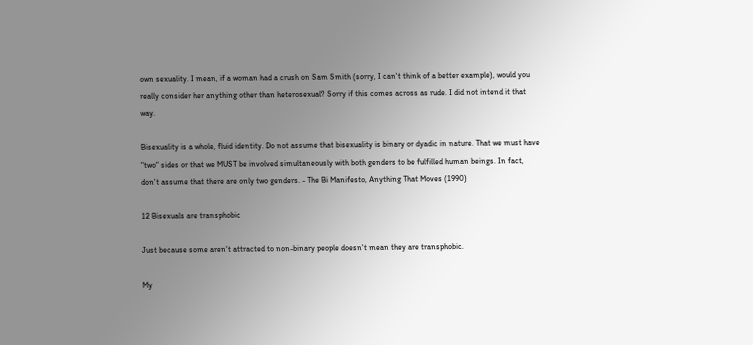own sexuality. I mean, if a woman had a crush on Sam Smith (sorry, I can't think of a better example), would you really consider her anything other than heterosexual? Sorry if this comes across as rude. I did not intend it that way.

Bisexuality is a whole, fluid identity. Do not assume that bisexuality is binary or dyadic in nature. That we must have "two" sides or that we MUST be involved simultaneously with both genders to be fulfilled human beings. In fact, don't assume that there are only two genders. - The Bi Manifesto, Anything That Moves (1990)

12 Bisexuals are transphobic

Just because some aren't attracted to non-binary people doesn't mean they are transphobic.

My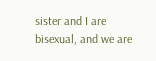sister and I are bisexual, and we are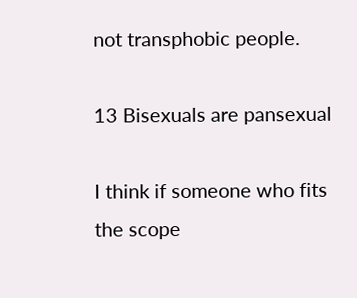not transphobic people.

13 Bisexuals are pansexual

I think if someone who fits the scope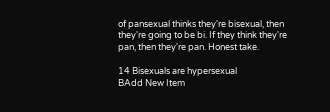of pansexual thinks they're bisexual, then they're going to be bi. If they think they're pan, then they're pan. Honest take.

14 Bisexuals are hypersexual
BAdd New Item